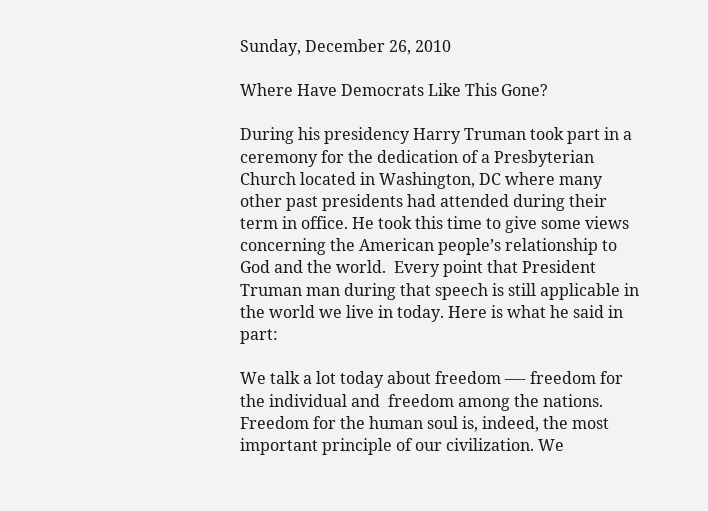Sunday, December 26, 2010

Where Have Democrats Like This Gone?

During his presidency Harry Truman took part in a ceremony for the dedication of a Presbyterian Church located in Washington, DC where many other past presidents had attended during their term in office. He took this time to give some views concerning the American people’s relationship to God and the world.  Every point that President Truman man during that speech is still applicable in the world we live in today. Here is what he said in part:

We talk a lot today about freedom —- freedom for the individual and  freedom among the nations. Freedom for the human soul is, indeed, the most important principle of our civilization. We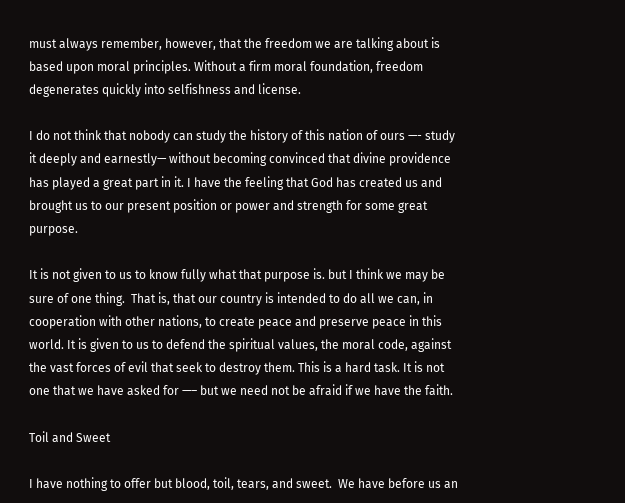must always remember, however, that the freedom we are talking about is based upon moral principles. Without a firm moral foundation, freedom degenerates quickly into selfishness and license.

I do not think that nobody can study the history of this nation of ours —- study it deeply and earnestly— without becoming convinced that divine providence has played a great part in it. I have the feeling that God has created us and brought us to our present position or power and strength for some great purpose.

It is not given to us to know fully what that purpose is. but I think we may be sure of one thing.  That is, that our country is intended to do all we can, in cooperation with other nations, to create peace and preserve peace in this world. It is given to us to defend the spiritual values, the moral code, against the vast forces of evil that seek to destroy them. This is a hard task. It is not one that we have asked for —– but we need not be afraid if we have the faith.

Toil and Sweet

I have nothing to offer but blood, toil, tears, and sweet.  We have before us an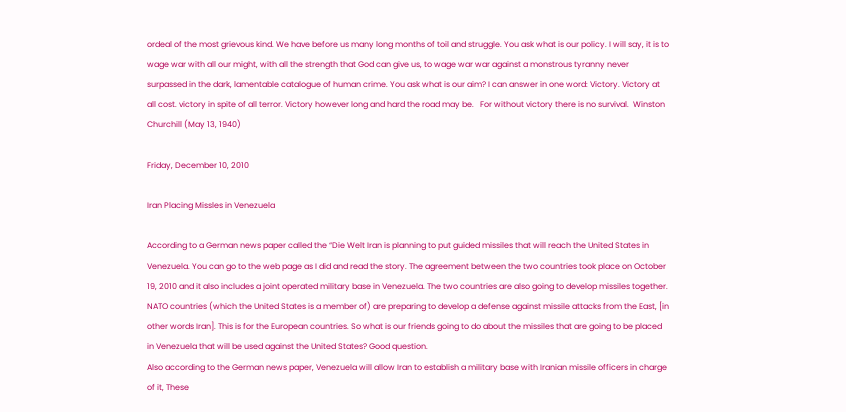ordeal of the most grievous kind. We have before us many long months of toil and struggle. You ask what is our policy. I will say, it is to wage war with all our might, with all the strength that God can give us, to wage war war against a monstrous tyranny never surpassed in the dark, lamentable catalogue of human crime. You ask what is our aim? I can answer in one word: Victory. Victory at all cost. victory in spite of all terror. Victory however long and hard the road may be.   For without victory there is no survival.  Winston Churchill (May 13, 1940)

Friday, December 10, 2010

Iran Placing Missles in Venezuela

According to a German news paper called the “Die Welt Iran is planning to put guided missiles that will reach the United States in Venezuela. You can go to the web page as I did and read the story. The agreement between the two countries took place on October 19, 2010 and it also includes a joint operated military base in Venezuela. The two countries are also going to develop missiles together. NATO countries (which the United States is a member of) are preparing to develop a defense against missile attacks from the East, [in other words Iran]. This is for the European countries. So what is our friends going to do about the missiles that are going to be placed in Venezuela that will be used against the United States? Good question.
Also according to the German news paper, Venezuela will allow Iran to establish a military base with Iranian missile officers in charge of it, These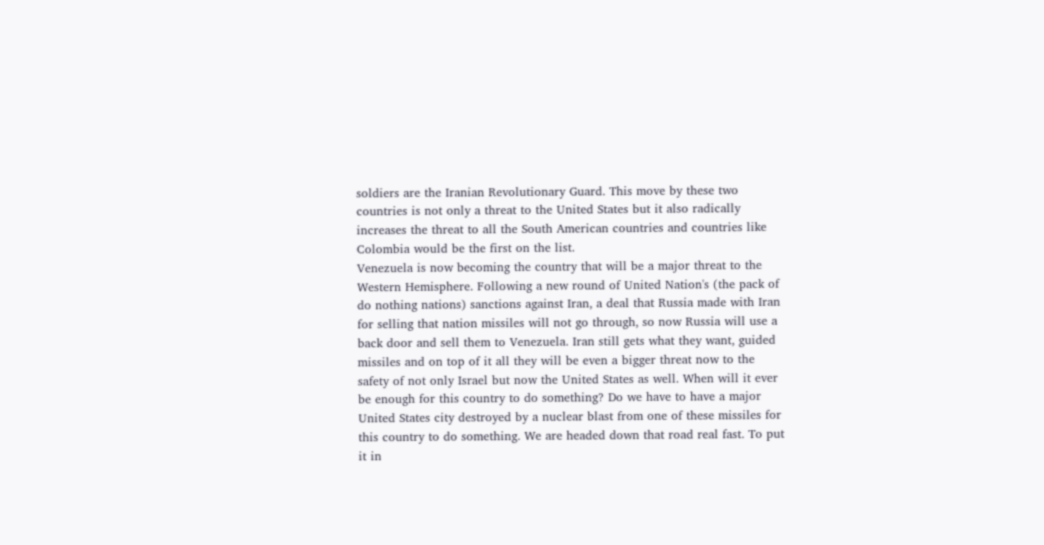soldiers are the Iranian Revolutionary Guard. This move by these two countries is not only a threat to the United States but it also radically increases the threat to all the South American countries and countries like Colombia would be the first on the list.
Venezuela is now becoming the country that will be a major threat to the Western Hemisphere. Following a new round of United Nation's (the pack of do nothing nations) sanctions against Iran, a deal that Russia made with Iran for selling that nation missiles will not go through, so now Russia will use a back door and sell them to Venezuela. Iran still gets what they want, guided missiles and on top of it all they will be even a bigger threat now to the safety of not only Israel but now the United States as well. When will it ever be enough for this country to do something? Do we have to have a major United States city destroyed by a nuclear blast from one of these missiles for this country to do something. We are headed down that road real fast. To put it in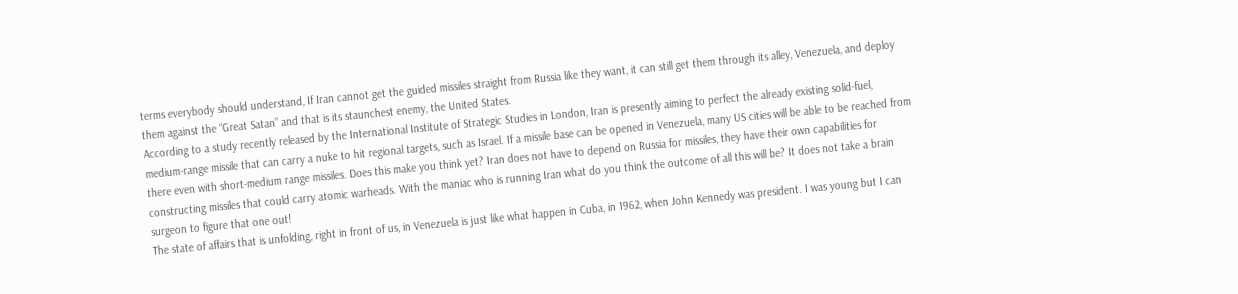terms everybody should understand, If Iran cannot get the guided missiles straight from Russia like they want, it can still get them through its alley, Venezuela, and deploy them against the “Great Satan” and that is its staunchest enemy, the United States.
According to a study recently released by the International Institute of Strategic Studies in London, Iran is presently aiming to perfect the already existing solid-fuel, medium-range missile that can carry a nuke to hit regional targets, such as Israel. If a missile base can be opened in Venezuela, many US cities will be able to be reached from there even with short-medium range missiles. Does this make you think yet? Iran does not have to depend on Russia for missiles, they have their own capabilities for constructing missiles that could carry atomic warheads. With the maniac who is running Iran what do you think the outcome of all this will be? It does not take a brain surgeon to figure that one out!
The state of affairs that is unfolding, right in front of us, in Venezuela is just like what happen in Cuba, in 1962, when John Kennedy was president. I was young but I can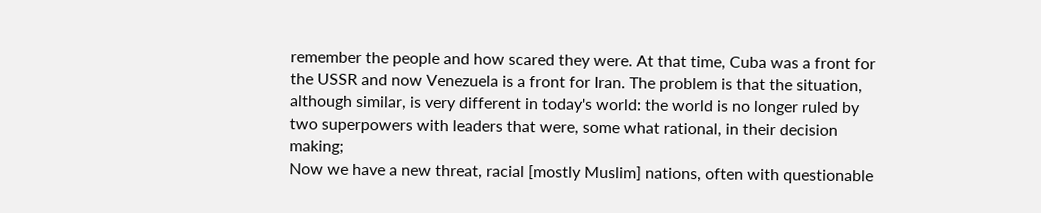remember the people and how scared they were. At that time, Cuba was a front for the USSR and now Venezuela is a front for Iran. The problem is that the situation, although similar, is very different in today's world: the world is no longer ruled by two superpowers with leaders that were, some what rational, in their decision making;
Now we have a new threat, racial [mostly Muslim] nations, often with questionable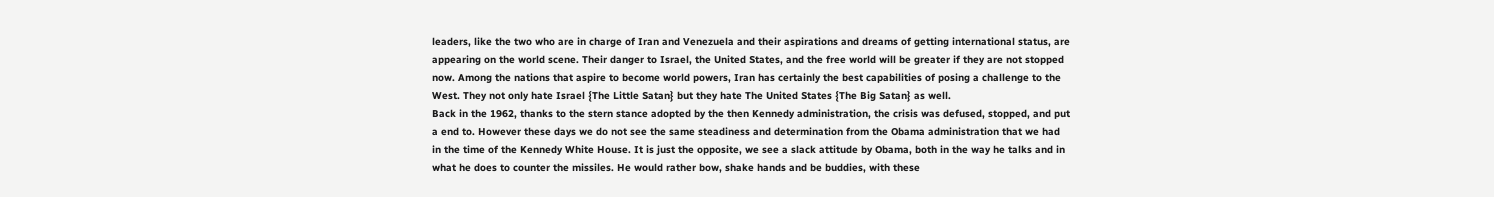leaders, like the two who are in charge of Iran and Venezuela and their aspirations and dreams of getting international status, are appearing on the world scene. Their danger to Israel, the United States, and the free world will be greater if they are not stopped now. Among the nations that aspire to become world powers, Iran has certainly the best capabilities of posing a challenge to the West. They not only hate Israel {The Little Satan} but they hate The United States {The Big Satan} as well.
Back in the 1962, thanks to the stern stance adopted by the then Kennedy administration, the crisis was defused, stopped, and put a end to. However these days we do not see the same steadiness and determination from the Obama administration that we had in the time of the Kennedy White House. It is just the opposite, we see a slack attitude by Obama, both in the way he talks and in what he does to counter the missiles. He would rather bow, shake hands and be buddies, with these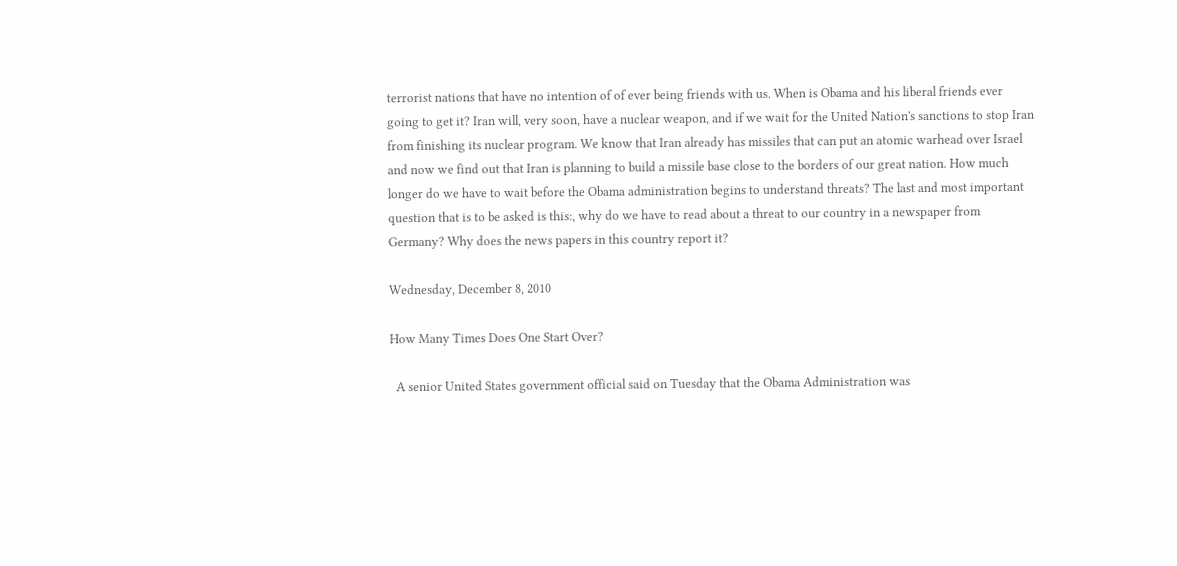terrorist nations that have no intention of of ever being friends with us. When is Obama and his liberal friends ever going to get it? Iran will, very soon, have a nuclear weapon, and if we wait for the United Nation's sanctions to stop Iran from finishing its nuclear program. We know that Iran already has missiles that can put an atomic warhead over Israel and now we find out that Iran is planning to build a missile base close to the borders of our great nation. How much longer do we have to wait before the Obama administration begins to understand threats? The last and most important question that is to be asked is this:, why do we have to read about a threat to our country in a newspaper from Germany? Why does the news papers in this country report it?

Wednesday, December 8, 2010

How Many Times Does One Start Over?

  A senior United States government official said on Tuesday that the Obama Administration was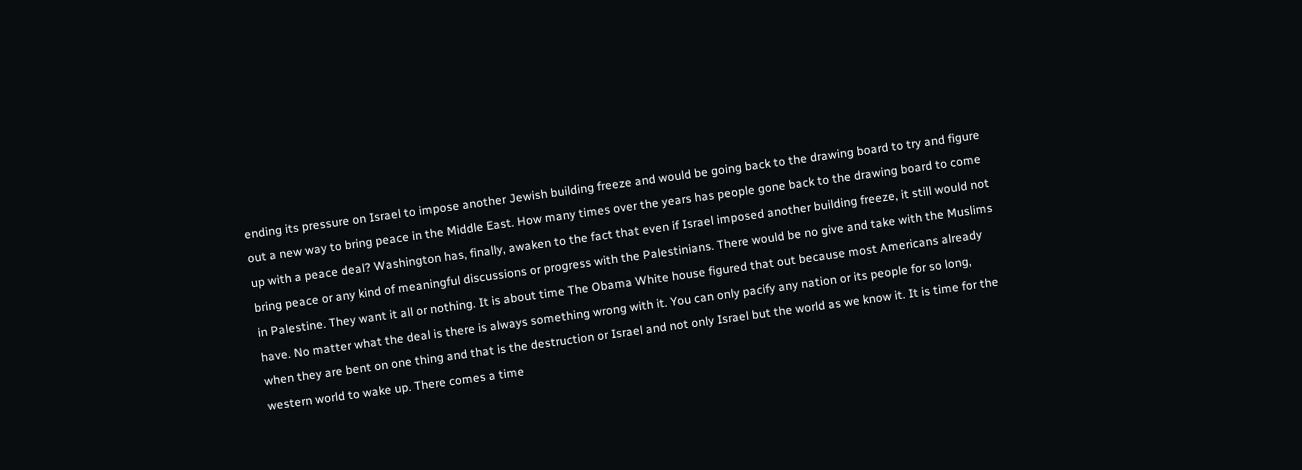ending its pressure on Israel to impose another Jewish building freeze and would be going back to the drawing board to try and figure out a new way to bring peace in the Middle East. How many times over the years has people gone back to the drawing board to come up with a peace deal? Washington has, finally, awaken to the fact that even if Israel imposed another building freeze, it still would not bring peace or any kind of meaningful discussions or progress with the Palestinians. There would be no give and take with the Muslims in Palestine. They want it all or nothing. It is about time The Obama White house figured that out because most Americans already have. No matter what the deal is there is always something wrong with it. You can only pacify any nation or its people for so long, when they are bent on one thing and that is the destruction or Israel and not only Israel but the world as we know it. It is time for the western world to wake up. There comes a time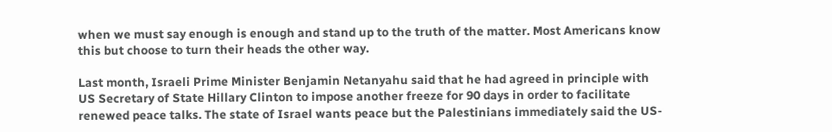when we must say enough is enough and stand up to the truth of the matter. Most Americans know this but choose to turn their heads the other way.

Last month, Israeli Prime Minister Benjamin Netanyahu said that he had agreed in principle with US Secretary of State Hillary Clinton to impose another freeze for 90 days in order to facilitate renewed peace talks. The state of Israel wants peace but the Palestinians immediately said the US-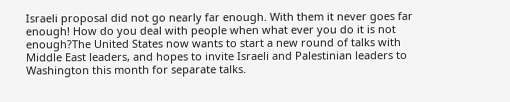Israeli proposal did not go nearly far enough. With them it never goes far enough! How do you deal with people when what ever you do it is not enough?The United States now wants to start a new round of talks with Middle East leaders, and hopes to invite Israeli and Palestinian leaders to Washington this month for separate talks.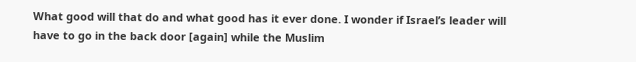What good will that do and what good has it ever done. I wonder if Israel’s leader will have to go in the back door [again] while the Muslim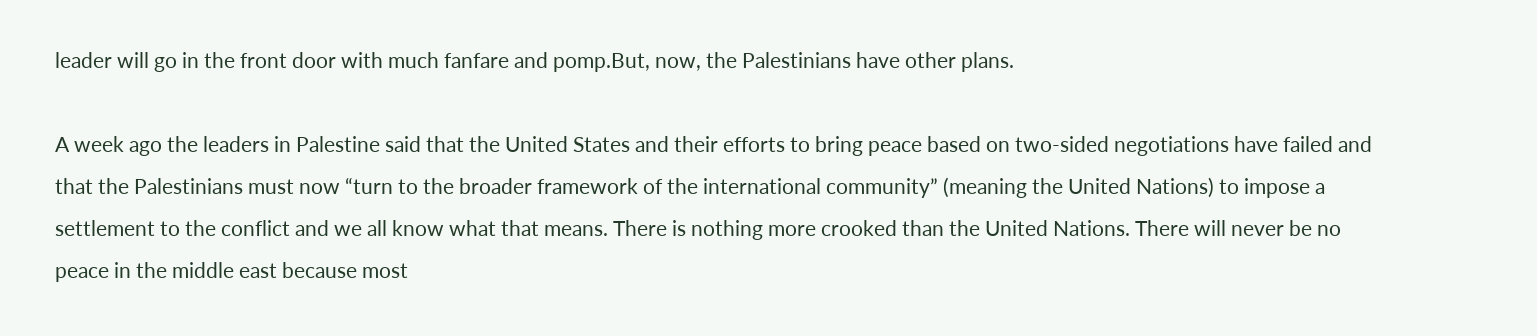leader will go in the front door with much fanfare and pomp.But, now, the Palestinians have other plans.

A week ago the leaders in Palestine said that the United States and their efforts to bring peace based on two-sided negotiations have failed and that the Palestinians must now “turn to the broader framework of the international community” (meaning the United Nations) to impose a settlement to the conflict and we all know what that means. There is nothing more crooked than the United Nations. There will never be no peace in the middle east because most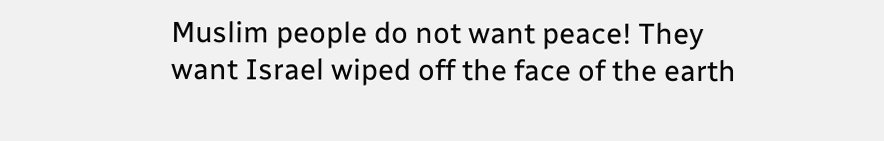Muslim people do not want peace! They want Israel wiped off the face of the earth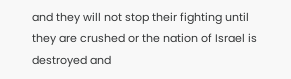and they will not stop their fighting until they are crushed or the nation of Israel is destroyed and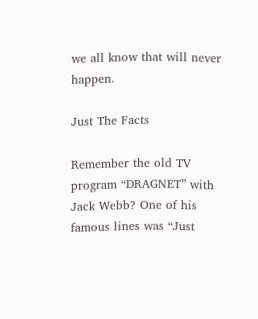we all know that will never happen.

Just The Facts

Remember the old TV program “DRAGNET” with Jack Webb? One of his famous lines was “Just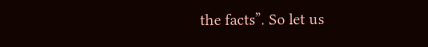the facts”. So let us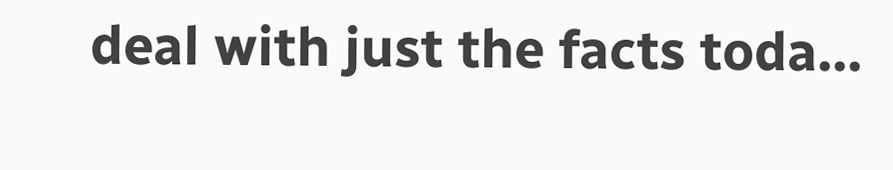deal with just the facts toda...